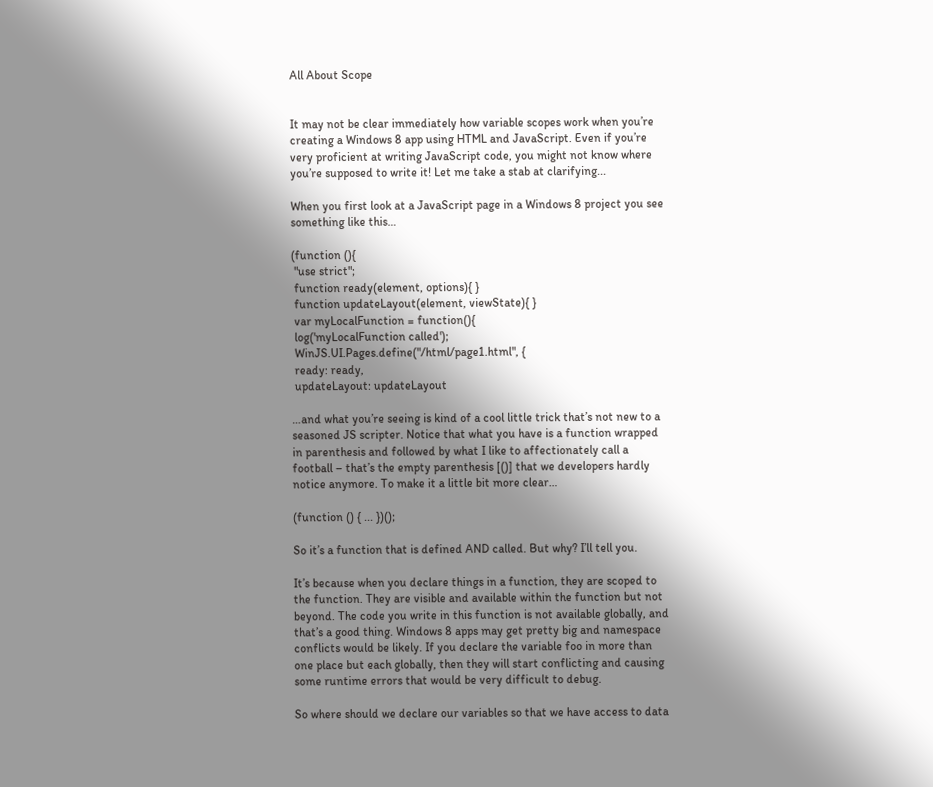All About Scope


It may not be clear immediately how variable scopes work when you’re creating a Windows 8 app using HTML and JavaScript. Even if you’re very proficient at writing JavaScript code, you might not know where you’re supposed to write it! Let me take a stab at clarifying...

When you first look at a JavaScript page in a Windows 8 project you see  something like this…

(function (){
 "use strict";
 function ready(element, options){ }
 function updateLayout(element, viewState){ }
 var myLocalFunction = function(){
 log('myLocalFunction called');
 WinJS.UI.Pages.define("/html/page1.html", {
 ready: ready,
 updateLayout: updateLayout

…and what you’re seeing is kind of a cool little trick that’s not new to a seasoned JS scripter. Notice that what you have is a function wrapped in parenthesis and followed by what I like to affectionately call a football – that’s the empty parenthesis [()] that we developers hardly notice anymore. To make it a little bit more clear…

(function () { ... })();

So it’s a function that is defined AND called. But why? I’ll tell you.

It’s because when you declare things in a function, they are scoped to the function. They are visible and available within the function but not beyond. The code you write in this function is not available globally, and that’s a good thing. Windows 8 apps may get pretty big and namespace conflicts would be likely. If you declare the variable foo in more than one place but each globally, then they will start conflicting and causing some runtime errors that would be very difficult to debug.

So where should we declare our variables so that we have access to data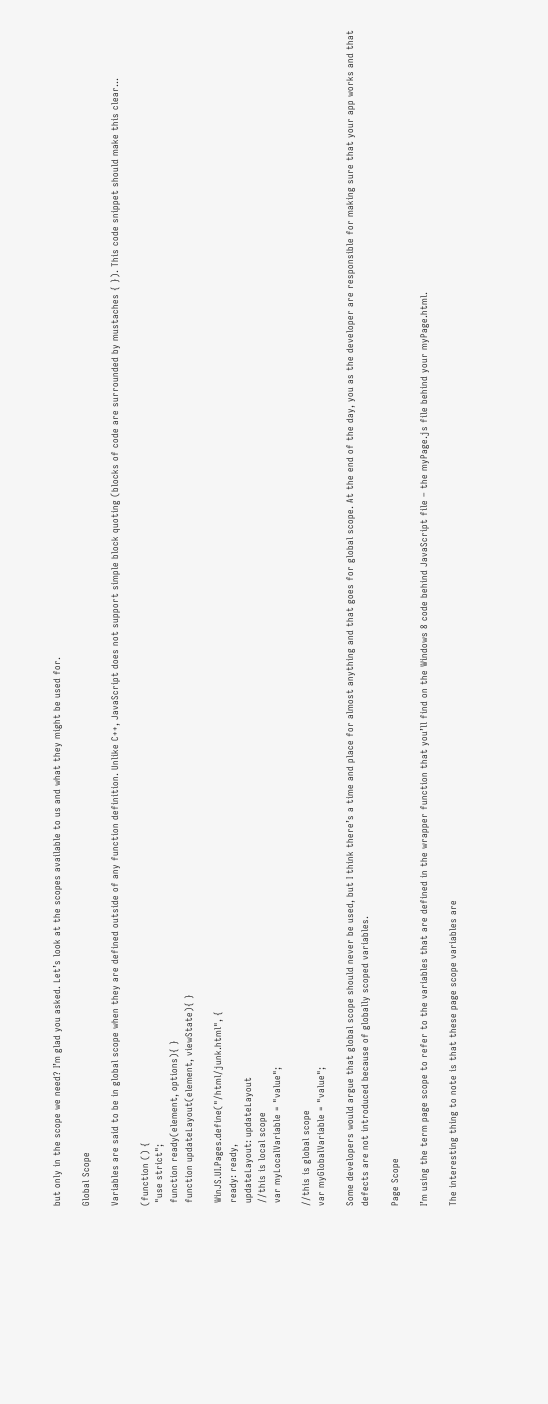but only in the scope we need? I’m glad you asked. Let’s look at the scopes available to us and what they might be used for.

Global Scope

Variables are said to be in global scope when they are defined outside of any function definition. Unlike C++, JavaScript does not support simple block quoting (blocks of code are surrounded by mustaches { }). This code snippet should make this clear…

(function () {
 "use strict";
 function ready(element, options){ }
 function updateLayout(element, viewState){ }

 WinJS.UI.Pages.define("/html/junk.html", {
 ready: ready,
 updateLayout: updateLayout
 //this is local scope
 var myLocalVariable = "value";

//this is global scope
var myGlobalVariable = "value";

Some developers would argue that global scope should never be used, but I think there’s a time and place for almost anything and that goes for global scope. At the end of the day, you as the developer are responsible for making sure that your app works and that defects are not introduced because of globally scoped variables.

Page Scope

I’m using the term page scope to refer to the variables that are defined in the wrapper function that you’ll find on the Windows 8 code behind JavaScript file – the myPage.js file behind your myPage.html.

The interesting thing to note is that these page scope variables are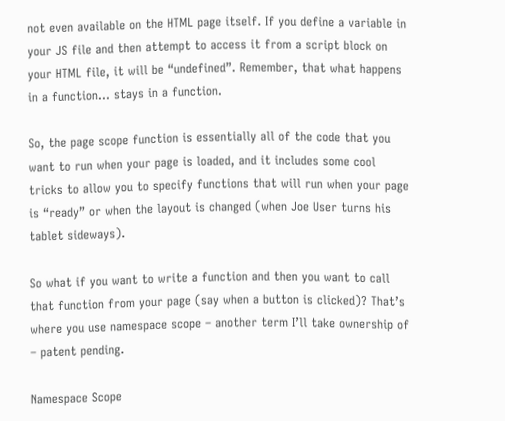not even available on the HTML page itself. If you define a variable in your JS file and then attempt to access it from a script block on your HTML file, it will be “undefined”. Remember, that what happens in a function… stays in a function.

So, the page scope function is essentially all of the code that you want to run when your page is loaded, and it includes some cool tricks to allow you to specify functions that will run when your page is “ready” or when the layout is changed (when Joe User turns his tablet sideways).

So what if you want to write a function and then you want to call that function from your page (say when a button is clicked)? That’s where you use namespace scope – another term I’ll take ownership of – patent pending.

Namespace Scope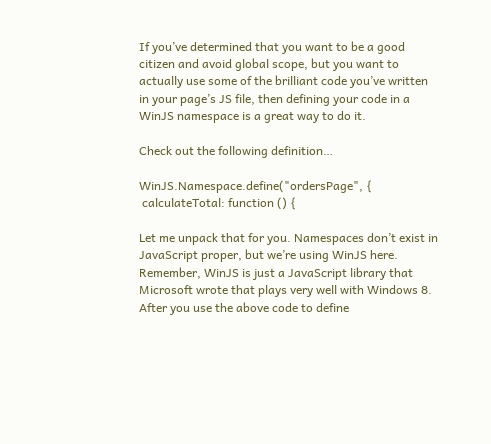If you’ve determined that you want to be a good citizen and avoid global scope, but you want to actually use some of the brilliant code you’ve written in your page’s JS file, then defining your code in a WinJS namespace is a great way to do it.

Check out the following definition…

WinJS.Namespace.define("ordersPage", {
 calculateTotal: function () {

Let me unpack that for you. Namespaces don’t exist in JavaScript proper, but we’re using WinJS here. Remember, WinJS is just a JavaScript library that Microsoft wrote that plays very well with Windows 8. After you use the above code to define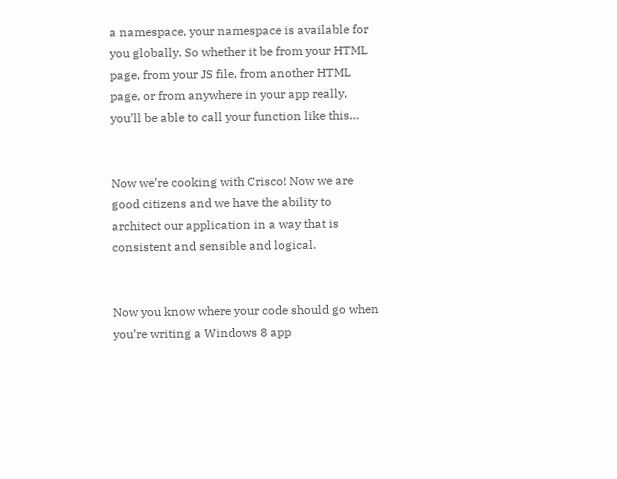a namespace, your namespace is available for you globally. So whether it be from your HTML page, from your JS file, from another HTML page, or from anywhere in your app really, you’ll be able to call your function like this…


Now we’re cooking with Crisco! Now we are good citizens and we have the ability to architect our application in a way that is consistent and sensible and logical.


Now you know where your code should go when you’re writing a Windows 8 app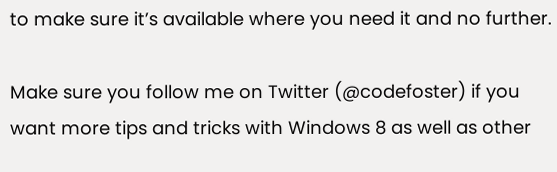to make sure it’s available where you need it and no further.

Make sure you follow me on Twitter (@codefoster) if you want more tips and tricks with Windows 8 as well as other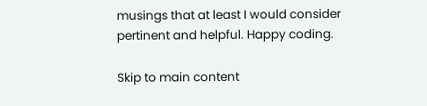musings that at least I would consider pertinent and helpful. Happy coding.

Skip to main content